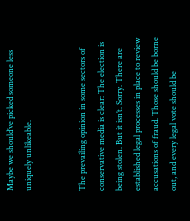Maybe we should’ve picked someone less uniquely unlikeable.


The prevailing opinion in some sectors of conservative media is clear: The election is being stolen. But it isn’t. Sorry. There are established legal processes in place to review accusations of fraud. Those should be borne out, and every legal vote should be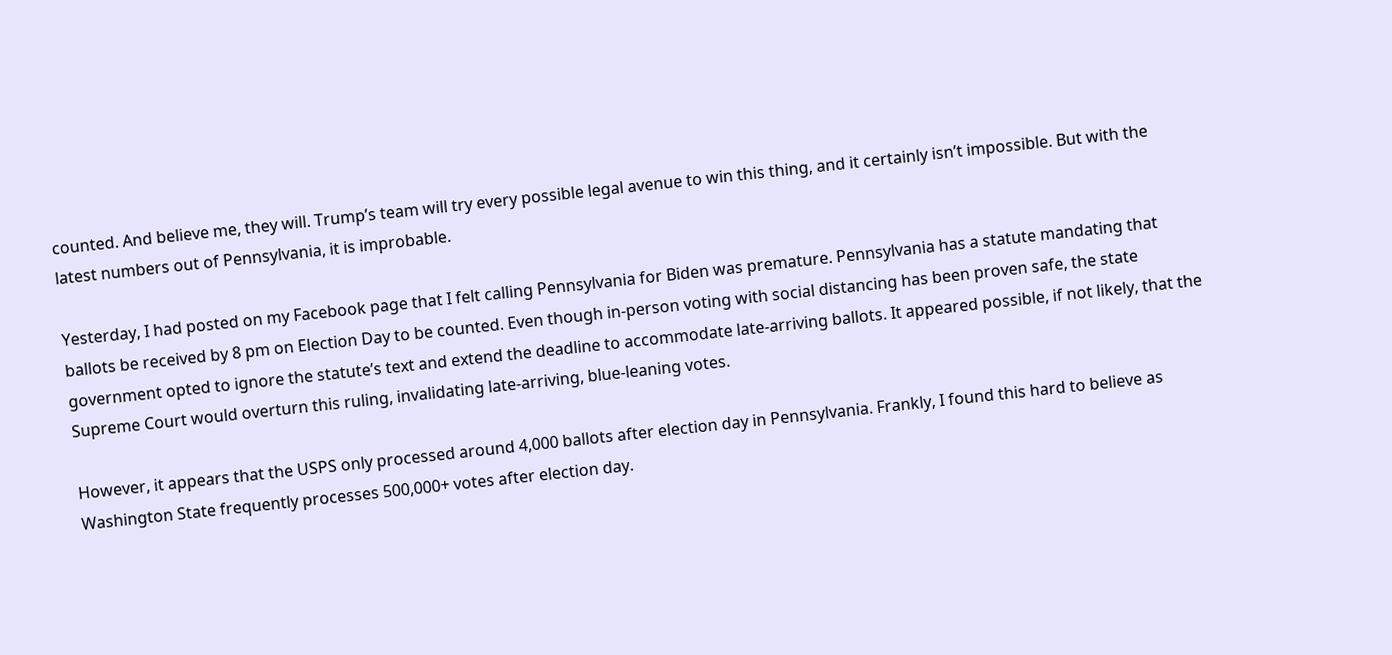counted. And believe me, they will. Trump’s team will try every possible legal avenue to win this thing, and it certainly isn’t impossible. But with the latest numbers out of Pennsylvania, it is improbable.

Yesterday, I had posted on my Facebook page that I felt calling Pennsylvania for Biden was premature. Pennsylvania has a statute mandating that ballots be received by 8 pm on Election Day to be counted. Even though in-person voting with social distancing has been proven safe, the state government opted to ignore the statute’s text and extend the deadline to accommodate late-arriving ballots. It appeared possible, if not likely, that the Supreme Court would overturn this ruling, invalidating late-arriving, blue-leaning votes.

However, it appears that the USPS only processed around 4,000 ballots after election day in Pennsylvania. Frankly, I found this hard to believe as Washington State frequently processes 500,000+ votes after election day.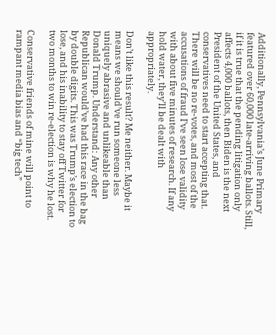Additionally, Pennsylvania’s June Primary featured over 60,000 late-arriving ballots. Still, if it is true that the pending litigation only affects 4,000 ballots, then Biden is the next President of the United States, and conservatives need to start accepting that. There will be no re-votes, and most of the accusations of fraud I’ve seen lose validity with about five minutes of research. If any hold water, they’ll be dealt with appropriately.

Don’t like this result? Me neither. Maybe it means we should’ve run someone less uniquely abrasive and unlikeable than Donald Trump. Understand: Any other Republican would’ve had this race in the bag by double digits. This was Trump’s election to lose, and his inability to stay off Twitter for two months to win re-election is why he lost.

Conservative friends of mine will point to rampant media bias and “big tech”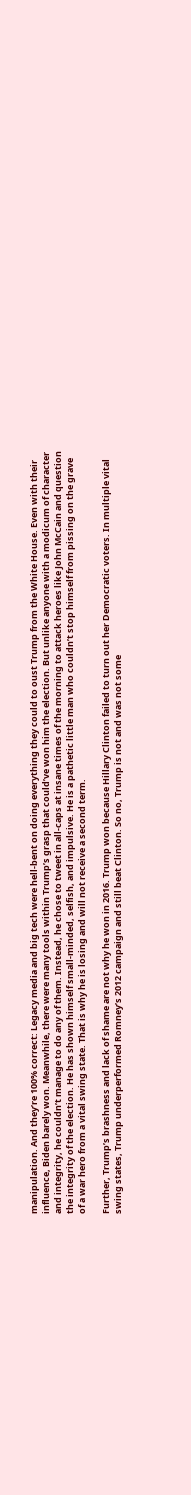manipulation. And they’re 100% correct: Legacy media and big tech were hell-bent on doing everything they could to oust Trump from the White House. Even with their influence, Biden barely won. Meanwhile, there were many tools within Trump’s grasp that could’ve won him the election. But unlike anyone with a modicum of character and integrity, he couldn’t manage to do any of them. Instead, he chose to tweet in all-caps at insane times of the morning to attack heroes like John McCain and question the integrity of the election. He has shown himself small-minded, selfish, and impulsive. He is a pathetic little man who couldn’t stop himself from pissing on the grave of a war hero from a vital swing state. That is why he is losing and will not receive a second term.

Further, Trump’s brashness and lack of shame are not why he won in 2016. Trump won because Hillary Clinton failed to turn out her Democratic voters. In multiple vital swing states, Trump underperformed Romney’s 2012 campaign and still beat Clinton. So no, Trump is not and was not some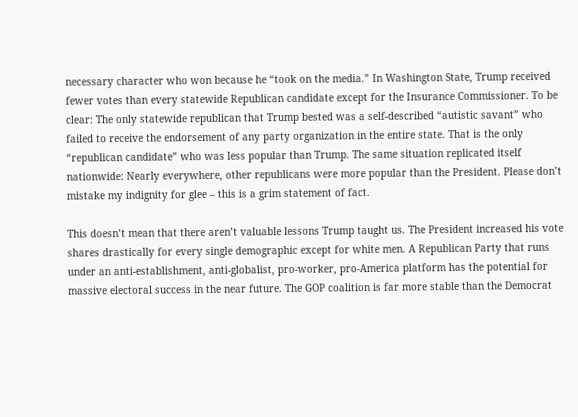necessary character who won because he “took on the media.” In Washington State, Trump received fewer votes than every statewide Republican candidate except for the Insurance Commissioner. To be clear: The only statewide republican that Trump bested was a self-described “autistic savant” who failed to receive the endorsement of any party organization in the entire state. That is the only “republican candidate” who was less popular than Trump. The same situation replicated itself nationwide: Nearly everywhere, other republicans were more popular than the President. Please don’t mistake my indignity for glee – this is a grim statement of fact.

This doesn’t mean that there aren’t valuable lessons Trump taught us. The President increased his vote shares drastically for every single demographic except for white men. A Republican Party that runs under an anti-establishment, anti-globalist, pro-worker, pro-America platform has the potential for massive electoral success in the near future. The GOP coalition is far more stable than the Democrat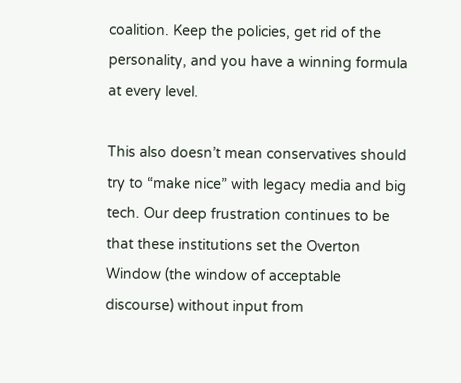coalition. Keep the policies, get rid of the personality, and you have a winning formula at every level.

This also doesn’t mean conservatives should try to “make nice” with legacy media and big tech. Our deep frustration continues to be that these institutions set the Overton Window (the window of acceptable discourse) without input from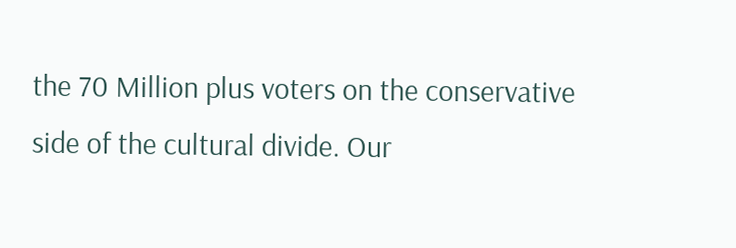the 70 Million plus voters on the conservative side of the cultural divide. Our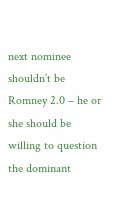next nominee shouldn’t be Romney 2.0 – he or she should be willing to question the dominant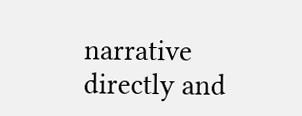narrative directly and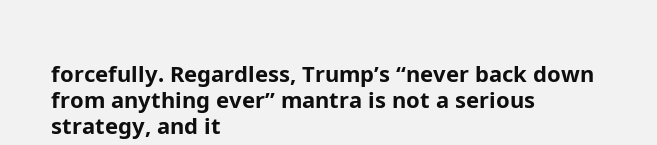forcefully. Regardless, Trump’s “never back down from anything ever” mantra is not a serious strategy, and it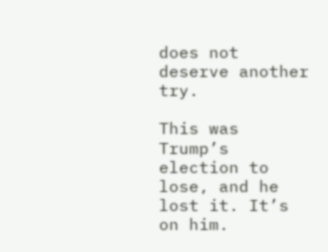does not deserve another try.

This was Trump’s election to lose, and he lost it. It’s on him.